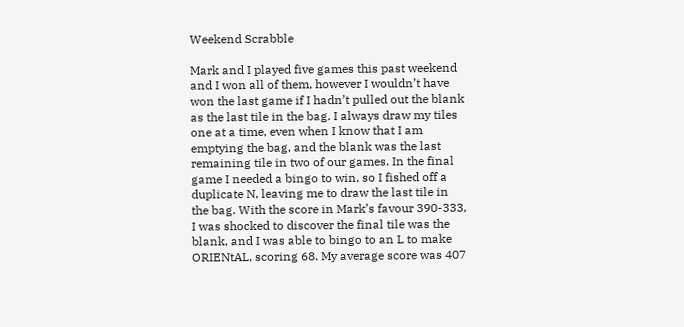Weekend Scrabble

Mark and I played five games this past weekend and I won all of them, however I wouldn’t have won the last game if I hadn’t pulled out the blank as the last tile in the bag. I always draw my tiles one at a time, even when I know that I am emptying the bag, and the blank was the last remaining tile in two of our games. In the final game I needed a bingo to win, so I fished off a duplicate N, leaving me to draw the last tile in the bag. With the score in Mark’s favour 390-333, I was shocked to discover the final tile was the blank, and I was able to bingo to an L to make ORIENtAL, scoring 68. My average score was 407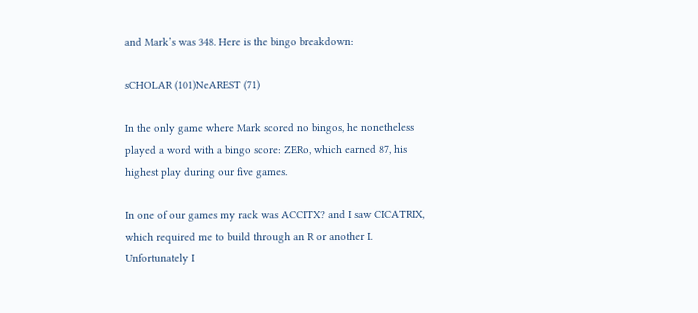and Mark’s was 348. Here is the bingo breakdown:

sCHOLAR (101)NeAREST (71)

In the only game where Mark scored no bingos, he nonetheless played a word with a bingo score: ZERo, which earned 87, his highest play during our five games.

In one of our games my rack was ACCITX? and I saw CICATRIX, which required me to build through an R or another I. Unfortunately I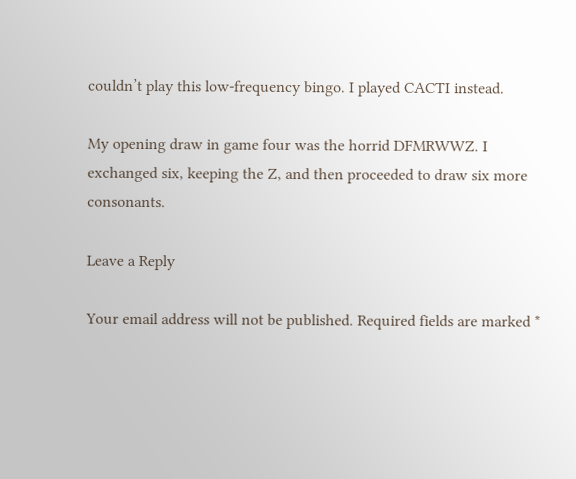couldn’t play this low-frequency bingo. I played CACTI instead.

My opening draw in game four was the horrid DFMRWWZ. I exchanged six, keeping the Z, and then proceeded to draw six more consonants.

Leave a Reply

Your email address will not be published. Required fields are marked *